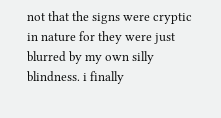not that the signs were cryptic in nature for they were just blurred by my own silly blindness. i finally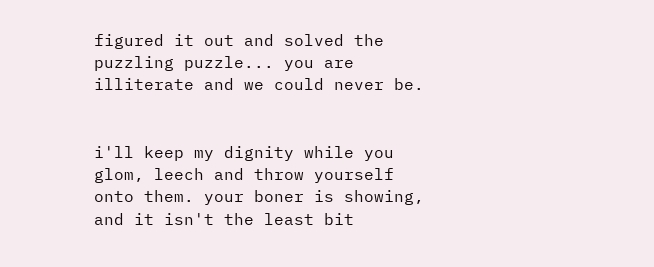figured it out and solved the puzzling puzzle... you are illiterate and we could never be.


i'll keep my dignity while you glom, leech and throw yourself onto them. your boner is showing, and it isn't the least bit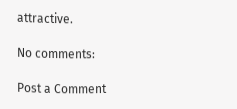attractive.

No comments:

Post a Comment